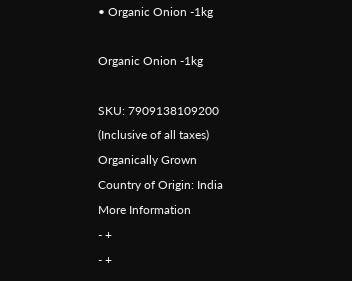• Organic Onion -1kg

Organic Onion -1kg

SKU: 7909138109200
(Inclusive of all taxes)
Organically Grown
Country of Origin: India
More Information
- +
- +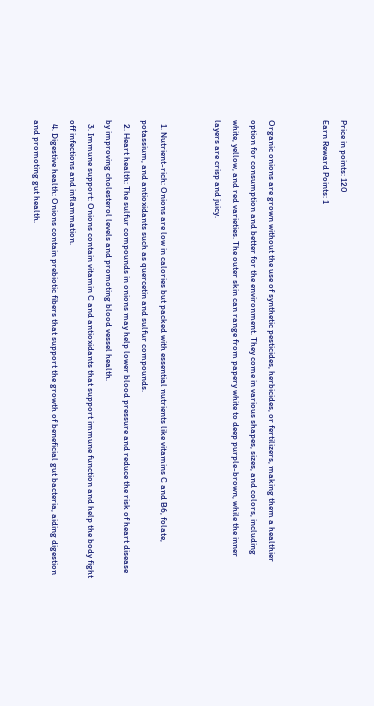Price in points: 120
Earn Reward Points: 1


Organic onions are grown without the use of synthetic pesticides, herbicides, or fertilizers, making them a healthier option for consumption and better for the environment. They come in various shapes, sizes, and colors, including white, yellow, and red varieties. The outer skin can range from papery white to deep purple-brown, while the inner layers are crisp and juicy.


  1. Nutrient-rich: Onions are low in calories but packed with essential nutrients like vitamins C and B6, folate, potassium, and antioxidants such as quercetin and sulfur compounds.
  2. Heart health: The sulfur compounds in onions may help lower blood pressure and reduce the risk of heart disease by improving cholesterol levels and promoting blood vessel health.
  3. Immune support: Onions contain vitamin C and antioxidants that support immune function and help the body fight off infections and inflammation.
  4. Digestive health: Onions contain prebiotic fibers that support the growth of beneficial gut bacteria, aiding digestion and promoting gut health.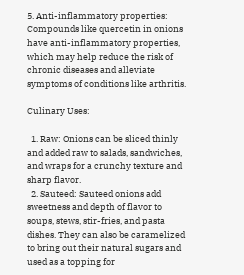5. Anti-inflammatory properties: Compounds like quercetin in onions have anti-inflammatory properties, which may help reduce the risk of chronic diseases and alleviate symptoms of conditions like arthritis.

Culinary Uses:

  1. Raw: Onions can be sliced thinly and added raw to salads, sandwiches, and wraps for a crunchy texture and sharp flavor.
  2. Sauteed: Sauteed onions add sweetness and depth of flavor to soups, stews, stir-fries, and pasta dishes. They can also be caramelized to bring out their natural sugars and used as a topping for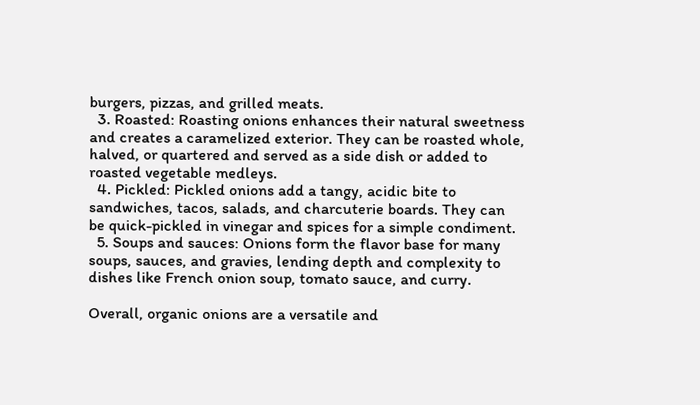burgers, pizzas, and grilled meats.
  3. Roasted: Roasting onions enhances their natural sweetness and creates a caramelized exterior. They can be roasted whole, halved, or quartered and served as a side dish or added to roasted vegetable medleys.
  4. Pickled: Pickled onions add a tangy, acidic bite to sandwiches, tacos, salads, and charcuterie boards. They can be quick-pickled in vinegar and spices for a simple condiment.
  5. Soups and sauces: Onions form the flavor base for many soups, sauces, and gravies, lending depth and complexity to dishes like French onion soup, tomato sauce, and curry.

Overall, organic onions are a versatile and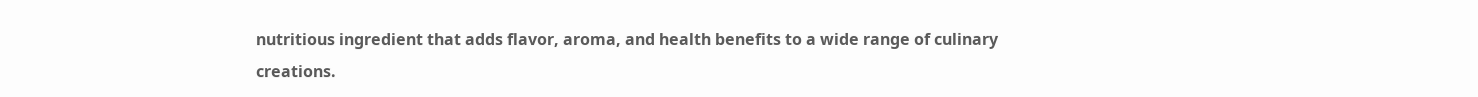nutritious ingredient that adds flavor, aroma, and health benefits to a wide range of culinary creations.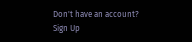Don't have an account?
Sign Up